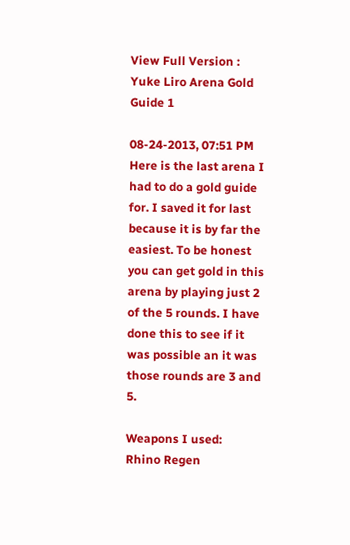View Full Version : Yuke Liro Arena Gold Guide 1

08-24-2013, 07:51 PM
Here is the last arena I had to do a gold guide for. I saved it for last because it is by far the easiest. To be honest you can get gold in this arena by playing just 2 of the 5 rounds. I have done this to see if it was possible an it was those rounds are 3 and 5.

Weapons I used:
Rhino Regen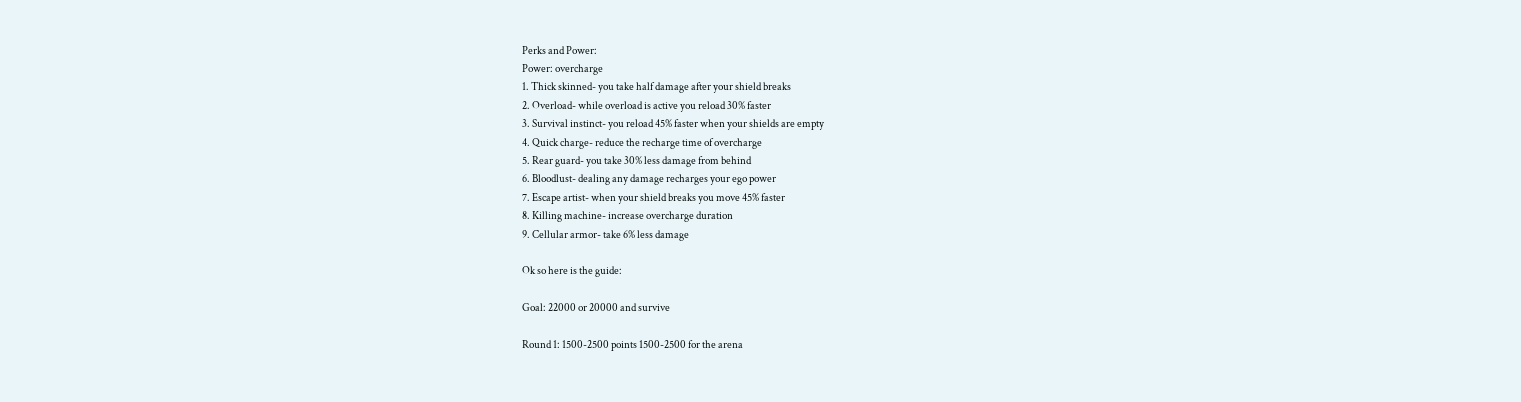Perks and Power:
Power: overcharge
1. Thick skinned- you take half damage after your shield breaks
2. Overload- while overload is active you reload 30% faster
3. Survival instinct- you reload 45% faster when your shields are empty
4. Quick charge- reduce the recharge time of overcharge
5. Rear guard- you take 30% less damage from behind
6. Bloodlust- dealing any damage recharges your ego power
7. Escape artist- when your shield breaks you move 45% faster
8. Killing machine- increase overcharge duration
9. Cellular armor- take 6% less damage

Ok so here is the guide:

Goal: 22000 or 20000 and survive

Round 1: 1500-2500 points 1500-2500 for the arena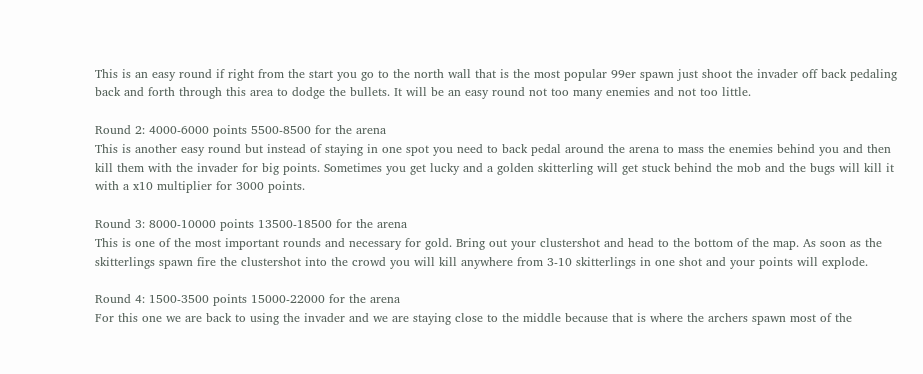This is an easy round if right from the start you go to the north wall that is the most popular 99er spawn just shoot the invader off back pedaling back and forth through this area to dodge the bullets. It will be an easy round not too many enemies and not too little.

Round 2: 4000-6000 points 5500-8500 for the arena
This is another easy round but instead of staying in one spot you need to back pedal around the arena to mass the enemies behind you and then kill them with the invader for big points. Sometimes you get lucky and a golden skitterling will get stuck behind the mob and the bugs will kill it with a x10 multiplier for 3000 points.

Round 3: 8000-10000 points 13500-18500 for the arena
This is one of the most important rounds and necessary for gold. Bring out your clustershot and head to the bottom of the map. As soon as the skitterlings spawn fire the clustershot into the crowd you will kill anywhere from 3-10 skitterlings in one shot and your points will explode.

Round 4: 1500-3500 points 15000-22000 for the arena
For this one we are back to using the invader and we are staying close to the middle because that is where the archers spawn most of the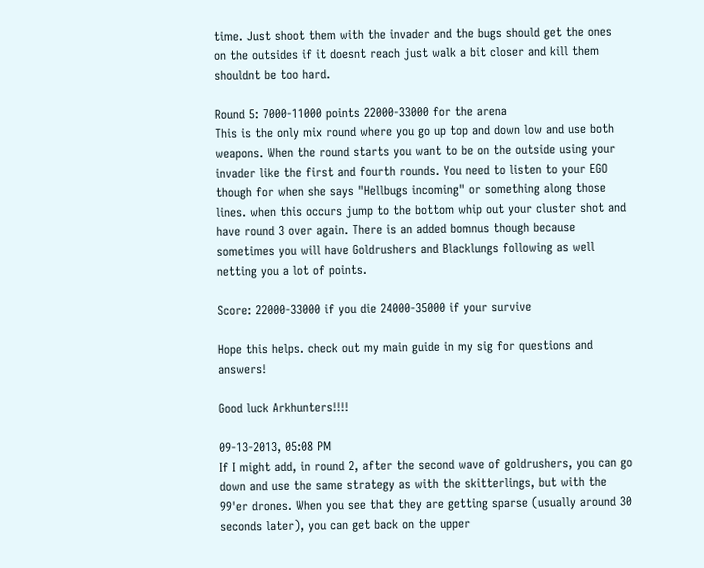time. Just shoot them with the invader and the bugs should get the ones on the outsides if it doesnt reach just walk a bit closer and kill them shouldnt be too hard.

Round 5: 7000-11000 points 22000-33000 for the arena
This is the only mix round where you go up top and down low and use both weapons. When the round starts you want to be on the outside using your invader like the first and fourth rounds. You need to listen to your EGO though for when she says "Hellbugs incoming" or something along those lines. when this occurs jump to the bottom whip out your cluster shot and have round 3 over again. There is an added bomnus though because sometimes you will have Goldrushers and Blacklungs following as well netting you a lot of points.

Score: 22000-33000 if you die 24000-35000 if your survive

Hope this helps. check out my main guide in my sig for questions and answers!

Good luck Arkhunters!!!!

09-13-2013, 05:08 PM
If I might add, in round 2, after the second wave of goldrushers, you can go down and use the same strategy as with the skitterlings, but with the 99'er drones. When you see that they are getting sparse (usually around 30 seconds later), you can get back on the upper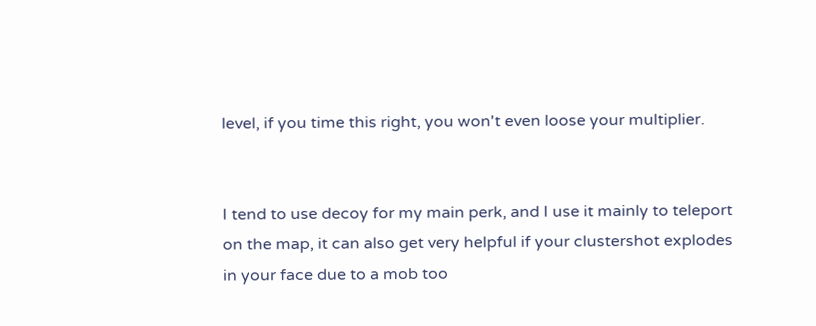level, if you time this right, you won't even loose your multiplier.


I tend to use decoy for my main perk, and I use it mainly to teleport on the map, it can also get very helpful if your clustershot explodes in your face due to a mob too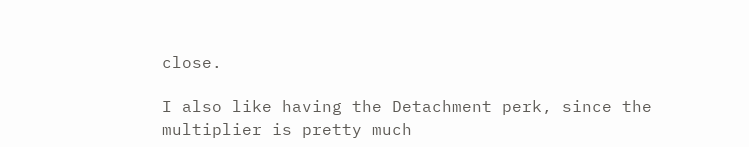close.

I also like having the Detachment perk, since the multiplier is pretty much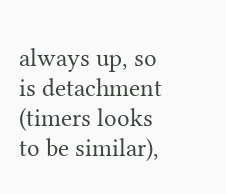always up, so is detachment (timers looks to be similar),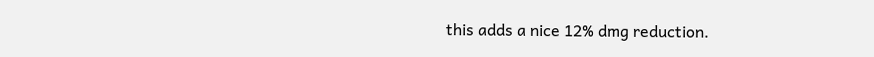this adds a nice 12% dmg reduction.